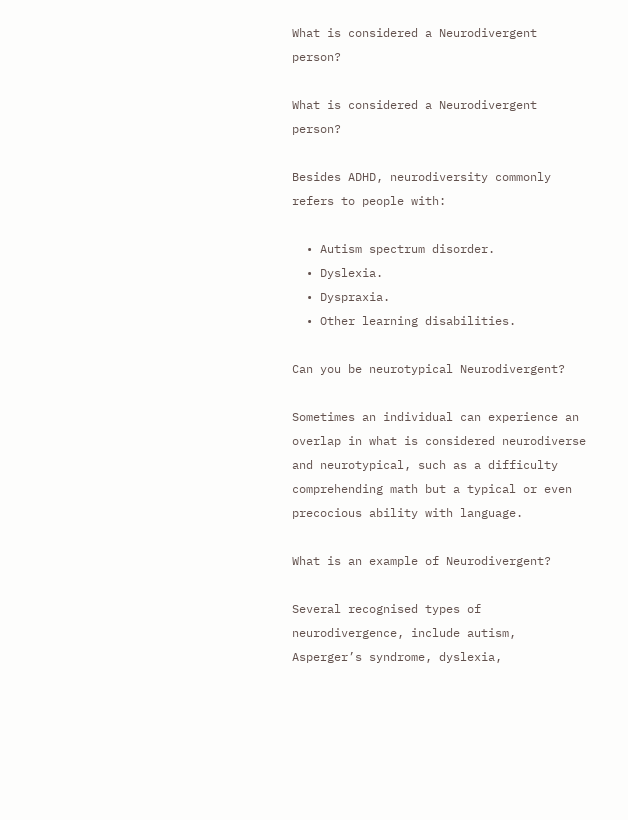What is considered a Neurodivergent person?

What is considered a Neurodivergent person?

Besides ADHD, neurodiversity commonly refers to people with:

  • Autism spectrum disorder.
  • Dyslexia.
  • Dyspraxia.
  • Other learning disabilities.

Can you be neurotypical Neurodivergent?

Sometimes an individual can experience an overlap in what is considered neurodiverse and neurotypical, such as a difficulty comprehending math but a typical or even precocious ability with language.

What is an example of Neurodivergent?

Several recognised types of neurodivergence, include autism, Asperger’s syndrome, dyslexia,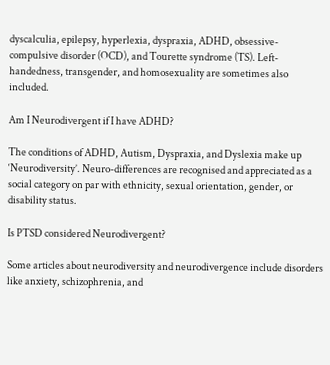dyscalculia, epilepsy, hyperlexia, dyspraxia, ADHD, obsessive-compulsive disorder (OCD), and Tourette syndrome (TS). Left-handedness, transgender, and homosexuality are sometimes also included.

Am I Neurodivergent if I have ADHD?

The conditions of ADHD, Autism, Dyspraxia, and Dyslexia make up ‘Neurodiversity’. Neuro-differences are recognised and appreciated as a social category on par with ethnicity, sexual orientation, gender, or disability status.

Is PTSD considered Neurodivergent?

Some articles about neurodiversity and neurodivergence include disorders like anxiety, schizophrenia, and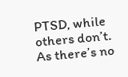PTSD, while others don’t. As there’s no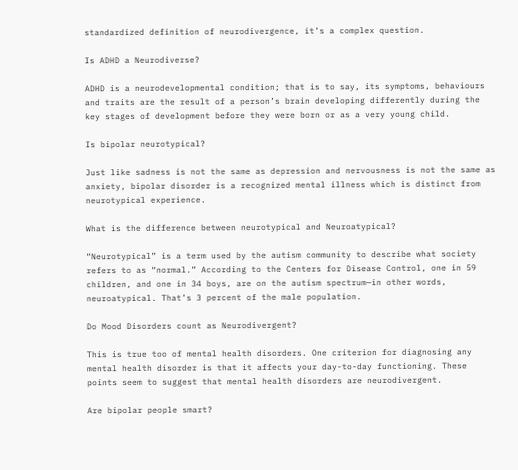standardized definition of neurodivergence, it’s a complex question.

Is ADHD a Neurodiverse?

ADHD is a neurodevelopmental condition; that is to say, its symptoms, behaviours and traits are the result of a person’s brain developing differently during the key stages of development before they were born or as a very young child.

Is bipolar neurotypical?

Just like sadness is not the same as depression and nervousness is not the same as anxiety, bipolar disorder is a recognized mental illness which is distinct from neurotypical experience.

What is the difference between neurotypical and Neuroatypical?

“Neurotypical” is a term used by the autism community to describe what society refers to as “normal.” According to the Centers for Disease Control, one in 59 children, and one in 34 boys, are on the autism spectrum—in other words, neuroatypical. That’s 3 percent of the male population.

Do Mood Disorders count as Neurodivergent?

This is true too of mental health disorders. One criterion for diagnosing any mental health disorder is that it affects your day-to-day functioning. These points seem to suggest that mental health disorders are neurodivergent.

Are bipolar people smart?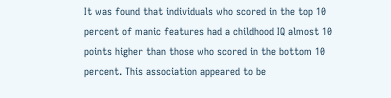It was found that individuals who scored in the top 10 percent of manic features had a childhood IQ almost 10 points higher than those who scored in the bottom 10 percent. This association appeared to be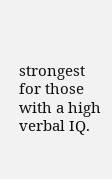strongest for those with a high verbal IQ.